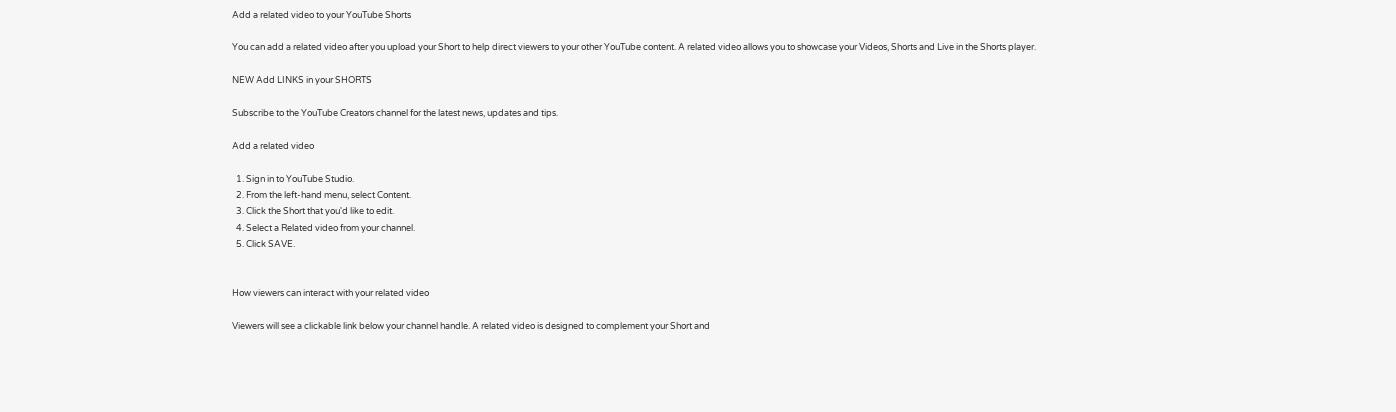Add a related video to your YouTube Shorts

You can add a related video after you upload your Short to help direct viewers to your other YouTube content. A related video allows you to showcase your Videos, Shorts and Live in the Shorts player.

NEW Add LINKS in your SHORTS

Subscribe to the YouTube Creators channel for the latest news, updates and tips.

Add a related video

  1. Sign in to YouTube Studio.
  2. From the left-hand menu, select Content.
  3. Click the Short that you'd like to edit.
  4. Select a Related video from your channel.
  5. Click SAVE.


How viewers can interact with your related video

Viewers will see a clickable link below your channel handle. A related video is designed to complement your Short and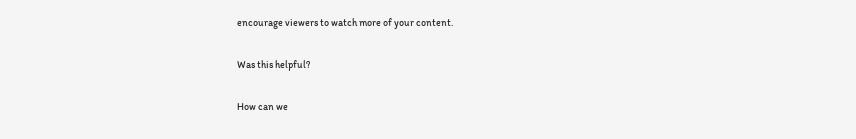encourage viewers to watch more of your content.

Was this helpful?

How can we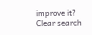improve it?
Clear search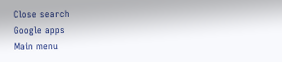Close search
Google apps
Main menu